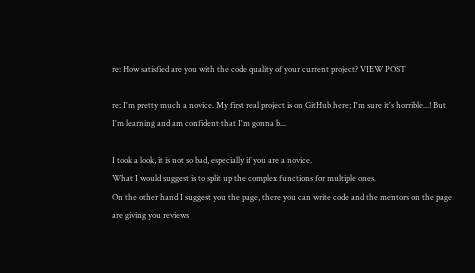re: How satisfied are you with the code quality of your current project? VIEW POST

re: I'm pretty much a novice. My first real project is on GitHub here; I'm sure it's horrible...! But I'm learning and am confident that I'm gonna b...

I took a look, it is not so bad, especially if you are a novice.
What I would suggest is to split up the complex functions for multiple ones.
On the other hand I suggest you the page, there you can write code and the mentors on the page are giving you reviews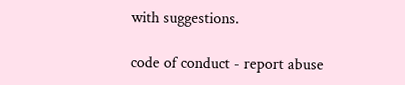with suggestions.

code of conduct - report abuse